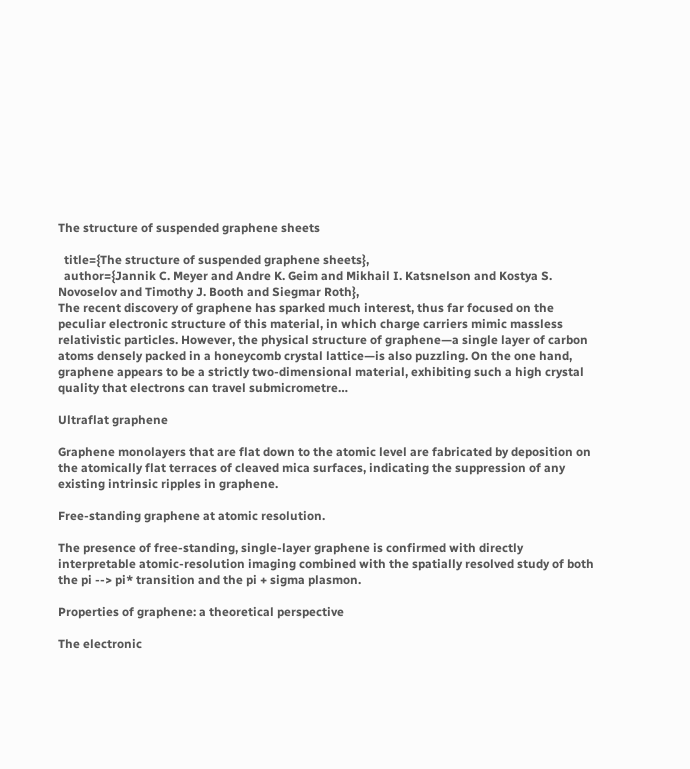The structure of suspended graphene sheets

  title={The structure of suspended graphene sheets},
  author={Jannik C. Meyer and Andre K. Geim and Mikhail I. Katsnelson and Kostya S. Novoselov and Timothy J. Booth and Siegmar Roth},
The recent discovery of graphene has sparked much interest, thus far focused on the peculiar electronic structure of this material, in which charge carriers mimic massless relativistic particles. However, the physical structure of graphene—a single layer of carbon atoms densely packed in a honeycomb crystal lattice—is also puzzling. On the one hand, graphene appears to be a strictly two-dimensional material, exhibiting such a high crystal quality that electrons can travel submicrometre…

Ultraflat graphene

Graphene monolayers that are flat down to the atomic level are fabricated by deposition on the atomically flat terraces of cleaved mica surfaces, indicating the suppression of any existing intrinsic ripples in graphene.

Free-standing graphene at atomic resolution.

The presence of free-standing, single-layer graphene is confirmed with directly interpretable atomic-resolution imaging combined with the spatially resolved study of both the pi --> pi* transition and the pi + sigma plasmon.

Properties of graphene: a theoretical perspective

The electronic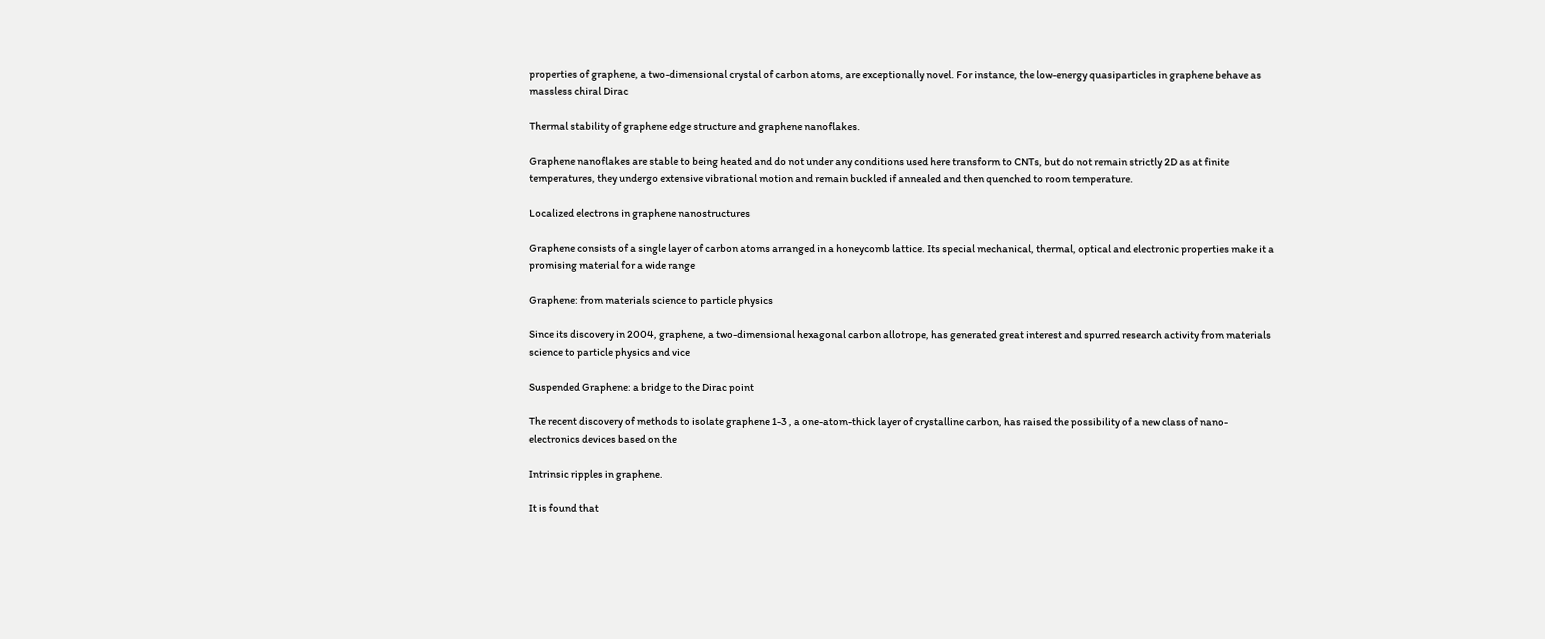properties of graphene, a two-dimensional crystal of carbon atoms, are exceptionally novel. For instance, the low-energy quasiparticles in graphene behave as massless chiral Dirac

Thermal stability of graphene edge structure and graphene nanoflakes.

Graphene nanoflakes are stable to being heated and do not under any conditions used here transform to CNTs, but do not remain strictly 2D as at finite temperatures, they undergo extensive vibrational motion and remain buckled if annealed and then quenched to room temperature.

Localized electrons in graphene nanostructures

Graphene consists of a single layer of carbon atoms arranged in a honeycomb lattice. Its special mechanical, thermal, optical and electronic properties make it a promising material for a wide range

Graphene: from materials science to particle physics

Since its discovery in 2004, graphene, a two-dimensional hexagonal carbon allotrope, has generated great interest and spurred research activity from materials science to particle physics and vice

Suspended Graphene: a bridge to the Dirac point

The recent discovery of methods to isolate graphene 1-3 , a one-atom-thick layer of crystalline carbon, has raised the possibility of a new class of nano-electronics devices based on the

Intrinsic ripples in graphene.

It is found that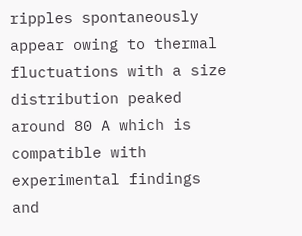ripples spontaneously appear owing to thermal fluctuations with a size distribution peaked around 80 A which is compatible with experimental findings and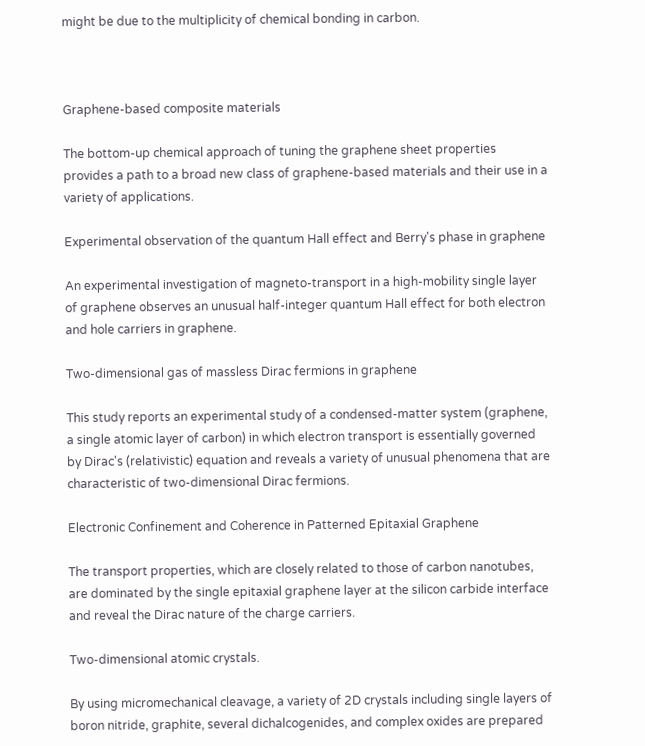might be due to the multiplicity of chemical bonding in carbon.



Graphene-based composite materials

The bottom-up chemical approach of tuning the graphene sheet properties provides a path to a broad new class of graphene-based materials and their use in a variety of applications.

Experimental observation of the quantum Hall effect and Berry's phase in graphene

An experimental investigation of magneto-transport in a high-mobility single layer of graphene observes an unusual half-integer quantum Hall effect for both electron and hole carriers in graphene.

Two-dimensional gas of massless Dirac fermions in graphene

This study reports an experimental study of a condensed-matter system (graphene, a single atomic layer of carbon) in which electron transport is essentially governed by Dirac's (relativistic) equation and reveals a variety of unusual phenomena that are characteristic of two-dimensional Dirac fermions.

Electronic Confinement and Coherence in Patterned Epitaxial Graphene

The transport properties, which are closely related to those of carbon nanotubes, are dominated by the single epitaxial graphene layer at the silicon carbide interface and reveal the Dirac nature of the charge carriers.

Two-dimensional atomic crystals.

By using micromechanical cleavage, a variety of 2D crystals including single layers of boron nitride, graphite, several dichalcogenides, and complex oxides are prepared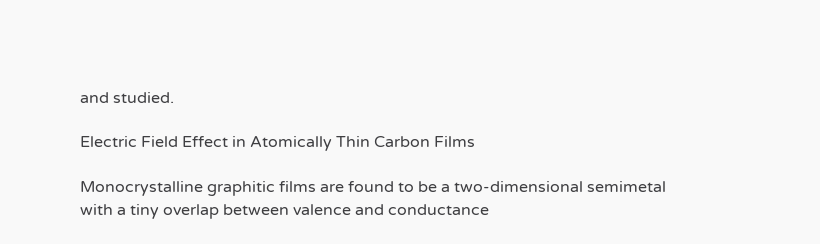and studied.

Electric Field Effect in Atomically Thin Carbon Films

Monocrystalline graphitic films are found to be a two-dimensional semimetal with a tiny overlap between valence and conductance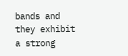bands and they exhibit a strong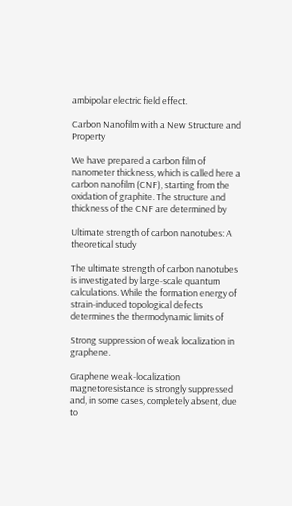ambipolar electric field effect.

Carbon Nanofilm with a New Structure and Property

We have prepared a carbon film of nanometer thickness, which is called here a carbon nanofilm (CNF), starting from the oxidation of graphite. The structure and thickness of the CNF are determined by

Ultimate strength of carbon nanotubes: A theoretical study

The ultimate strength of carbon nanotubes is investigated by large-scale quantum calculations. While the formation energy of strain-induced topological defects determines the thermodynamic limits of

Strong suppression of weak localization in graphene.

Graphene weak-localization magnetoresistance is strongly suppressed and, in some cases, completely absent, due to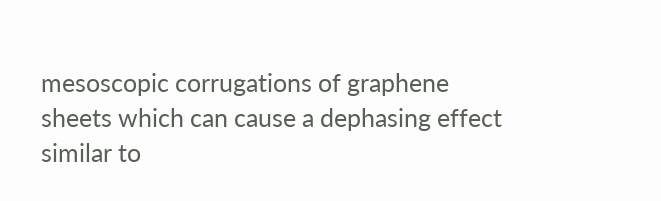mesoscopic corrugations of graphene sheets which can cause a dephasing effect similar to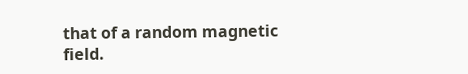that of a random magnetic field.